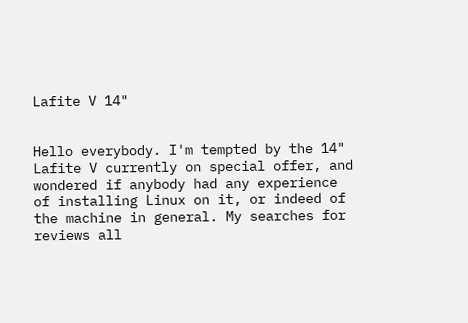Lafite V 14"


Hello everybody. I'm tempted by the 14" Lafite V currently on special offer, and wondered if anybody had any experience of installing Linux on it, or indeed of the machine in general. My searches for reviews all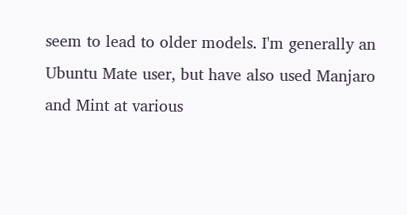seem to lead to older models. I'm generally an Ubuntu Mate user, but have also used Manjaro and Mint at various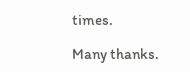times.

Many thanks.